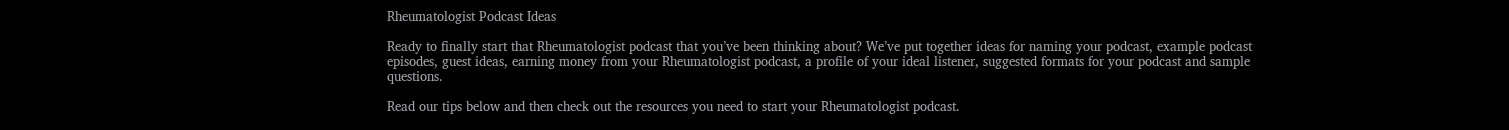Rheumatologist Podcast Ideas

Ready to finally start that Rheumatologist podcast that you’ve been thinking about? We’ve put together ideas for naming your podcast, example podcast episodes, guest ideas, earning money from your Rheumatologist podcast, a profile of your ideal listener, suggested formats for your podcast and sample questions.

Read our tips below and then check out the resources you need to start your Rheumatologist podcast.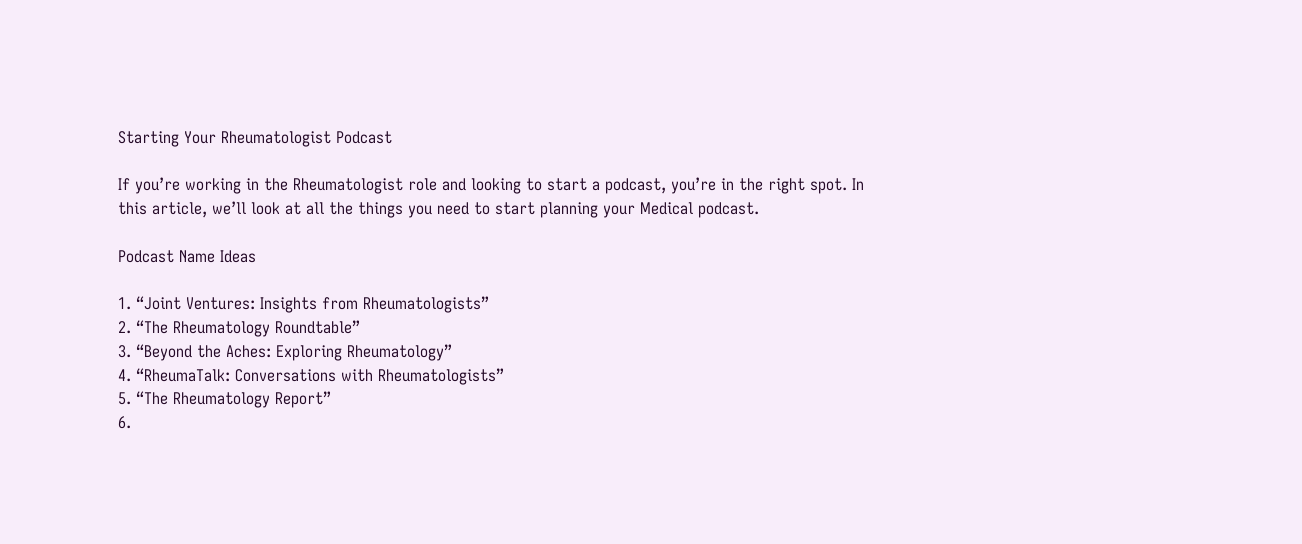Starting Your Rheumatologist Podcast

If you’re working in the Rheumatologist role and looking to start a podcast, you’re in the right spot. In this article, we’ll look at all the things you need to start planning your Medical podcast.

Podcast Name Ideas

1. “Joint Ventures: Insights from Rheumatologists”
2. “The Rheumatology Roundtable”
3. “Beyond the Aches: Exploring Rheumatology”
4. “RheumaTalk: Conversations with Rheumatologists”
5. “The Rheumatology Report”
6.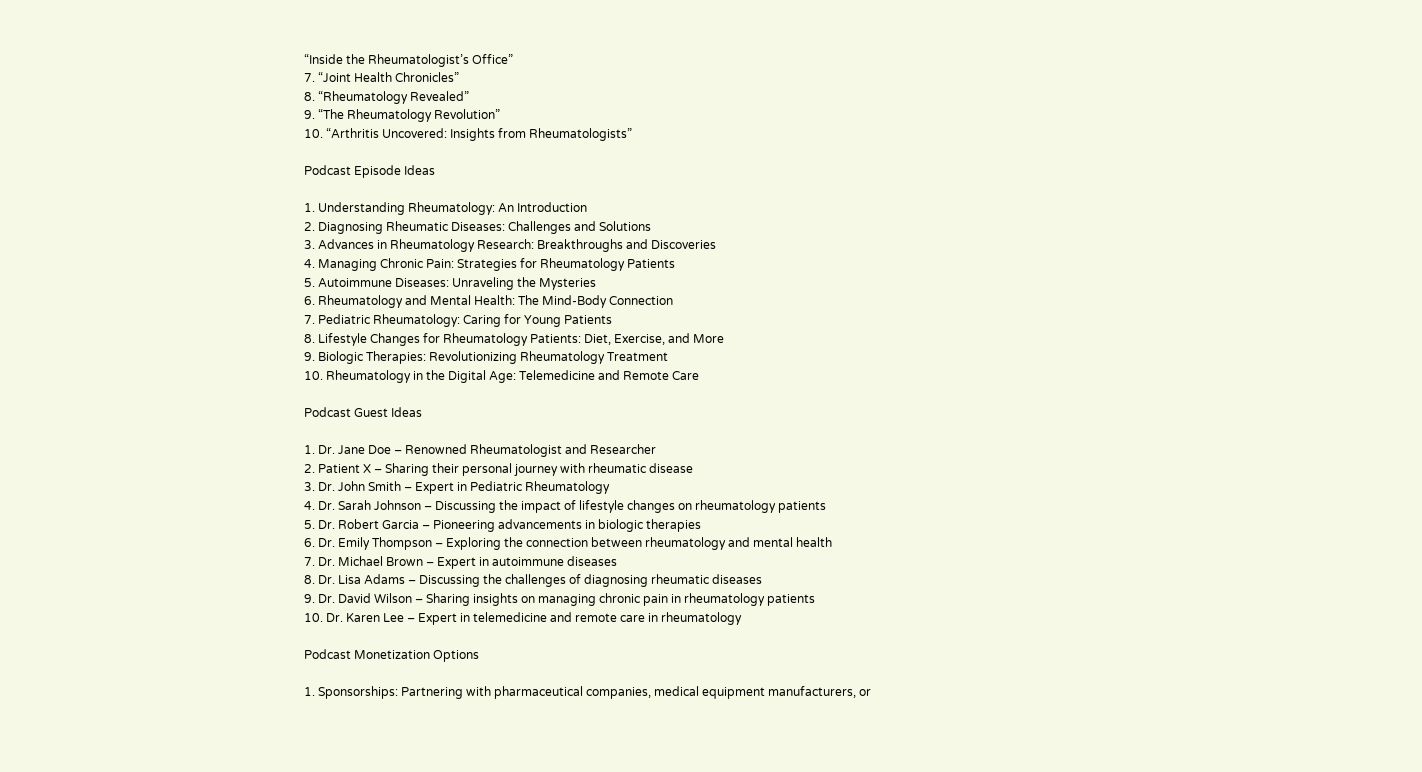“Inside the Rheumatologist’s Office”
7. “Joint Health Chronicles”
8. “Rheumatology Revealed”
9. “The Rheumatology Revolution”
10. “Arthritis Uncovered: Insights from Rheumatologists”

Podcast Episode Ideas

1. Understanding Rheumatology: An Introduction
2. Diagnosing Rheumatic Diseases: Challenges and Solutions
3. Advances in Rheumatology Research: Breakthroughs and Discoveries
4. Managing Chronic Pain: Strategies for Rheumatology Patients
5. Autoimmune Diseases: Unraveling the Mysteries
6. Rheumatology and Mental Health: The Mind-Body Connection
7. Pediatric Rheumatology: Caring for Young Patients
8. Lifestyle Changes for Rheumatology Patients: Diet, Exercise, and More
9. Biologic Therapies: Revolutionizing Rheumatology Treatment
10. Rheumatology in the Digital Age: Telemedicine and Remote Care

Podcast Guest Ideas

1. Dr. Jane Doe – Renowned Rheumatologist and Researcher
2. Patient X – Sharing their personal journey with rheumatic disease
3. Dr. John Smith – Expert in Pediatric Rheumatology
4. Dr. Sarah Johnson – Discussing the impact of lifestyle changes on rheumatology patients
5. Dr. Robert Garcia – Pioneering advancements in biologic therapies
6. Dr. Emily Thompson – Exploring the connection between rheumatology and mental health
7. Dr. Michael Brown – Expert in autoimmune diseases
8. Dr. Lisa Adams – Discussing the challenges of diagnosing rheumatic diseases
9. Dr. David Wilson – Sharing insights on managing chronic pain in rheumatology patients
10. Dr. Karen Lee – Expert in telemedicine and remote care in rheumatology

Podcast Monetization Options

1. Sponsorships: Partnering with pharmaceutical companies, medical equipment manufacturers, or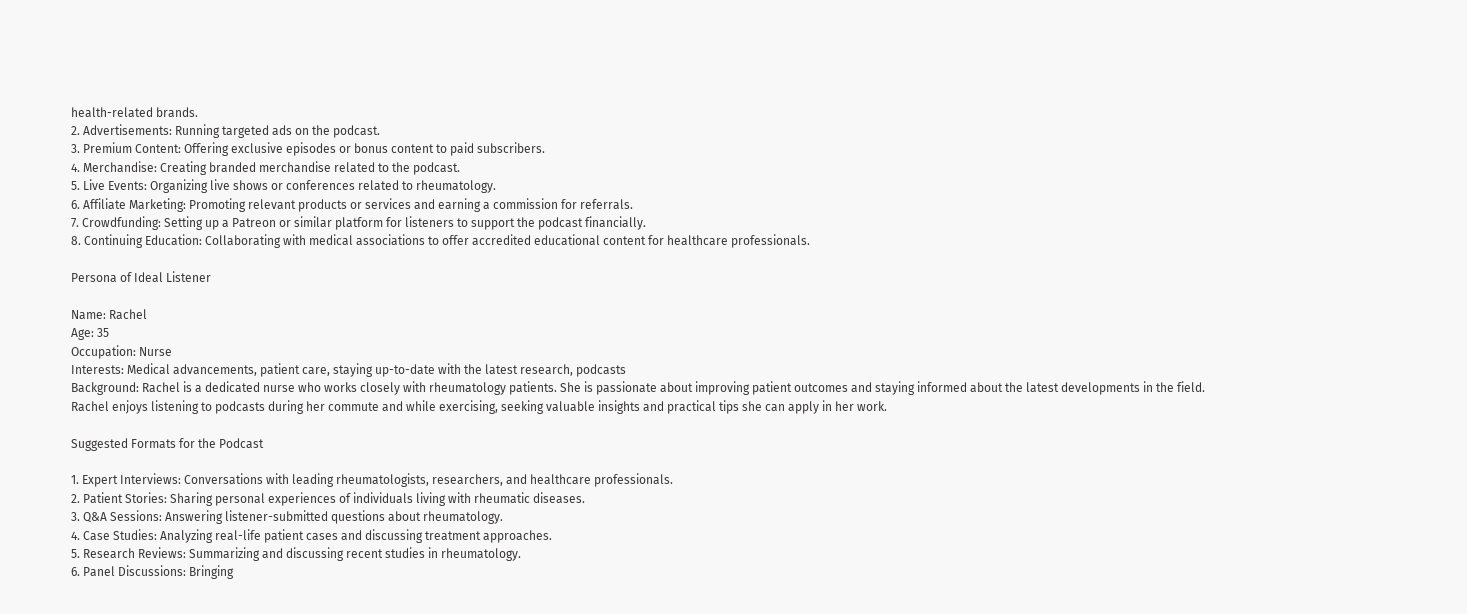health-related brands.
2. Advertisements: Running targeted ads on the podcast.
3. Premium Content: Offering exclusive episodes or bonus content to paid subscribers.
4. Merchandise: Creating branded merchandise related to the podcast.
5. Live Events: Organizing live shows or conferences related to rheumatology.
6. Affiliate Marketing: Promoting relevant products or services and earning a commission for referrals.
7. Crowdfunding: Setting up a Patreon or similar platform for listeners to support the podcast financially.
8. Continuing Education: Collaborating with medical associations to offer accredited educational content for healthcare professionals.

Persona of Ideal Listener

Name: Rachel
Age: 35
Occupation: Nurse
Interests: Medical advancements, patient care, staying up-to-date with the latest research, podcasts
Background: Rachel is a dedicated nurse who works closely with rheumatology patients. She is passionate about improving patient outcomes and staying informed about the latest developments in the field. Rachel enjoys listening to podcasts during her commute and while exercising, seeking valuable insights and practical tips she can apply in her work.

Suggested Formats for the Podcast

1. Expert Interviews: Conversations with leading rheumatologists, researchers, and healthcare professionals.
2. Patient Stories: Sharing personal experiences of individuals living with rheumatic diseases.
3. Q&A Sessions: Answering listener-submitted questions about rheumatology.
4. Case Studies: Analyzing real-life patient cases and discussing treatment approaches.
5. Research Reviews: Summarizing and discussing recent studies in rheumatology.
6. Panel Discussions: Bringing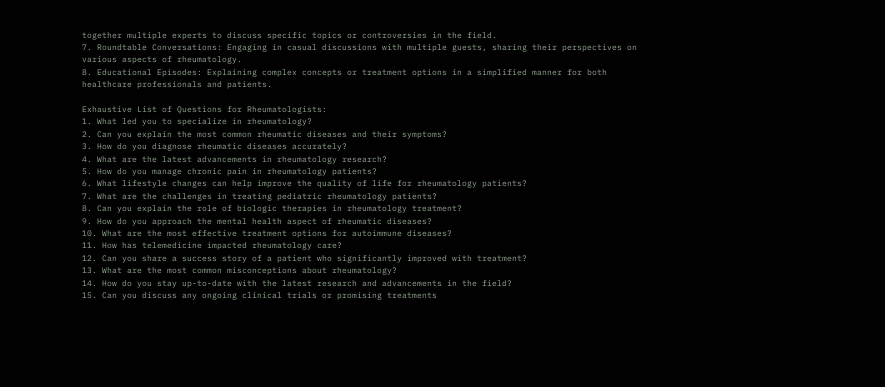together multiple experts to discuss specific topics or controversies in the field.
7. Roundtable Conversations: Engaging in casual discussions with multiple guests, sharing their perspectives on various aspects of rheumatology.
8. Educational Episodes: Explaining complex concepts or treatment options in a simplified manner for both healthcare professionals and patients.

Exhaustive List of Questions for Rheumatologists:
1. What led you to specialize in rheumatology?
2. Can you explain the most common rheumatic diseases and their symptoms?
3. How do you diagnose rheumatic diseases accurately?
4. What are the latest advancements in rheumatology research?
5. How do you manage chronic pain in rheumatology patients?
6. What lifestyle changes can help improve the quality of life for rheumatology patients?
7. What are the challenges in treating pediatric rheumatology patients?
8. Can you explain the role of biologic therapies in rheumatology treatment?
9. How do you approach the mental health aspect of rheumatic diseases?
10. What are the most effective treatment options for autoimmune diseases?
11. How has telemedicine impacted rheumatology care?
12. Can you share a success story of a patient who significantly improved with treatment?
13. What are the most common misconceptions about rheumatology?
14. How do you stay up-to-date with the latest research and advancements in the field?
15. Can you discuss any ongoing clinical trials or promising treatments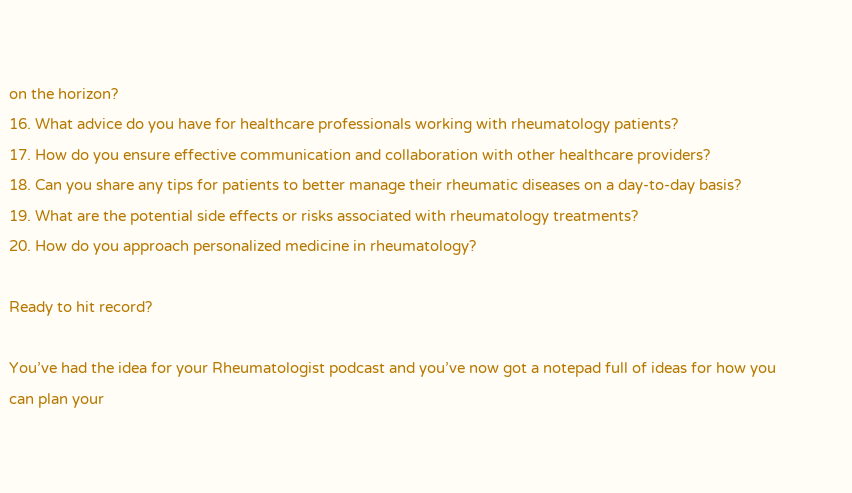on the horizon?
16. What advice do you have for healthcare professionals working with rheumatology patients?
17. How do you ensure effective communication and collaboration with other healthcare providers?
18. Can you share any tips for patients to better manage their rheumatic diseases on a day-to-day basis?
19. What are the potential side effects or risks associated with rheumatology treatments?
20. How do you approach personalized medicine in rheumatology?

Ready to hit record?

You’ve had the idea for your Rheumatologist podcast and you’ve now got a notepad full of ideas for how you can plan your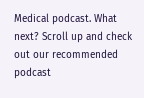Medical podcast. What next? Scroll up and check out our recommended podcast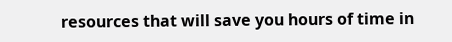resources that will save you hours of time in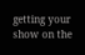getting your show on the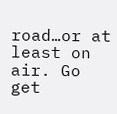road…or at least on air. Go get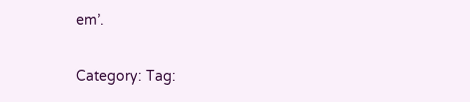em’.

Category: Tag: